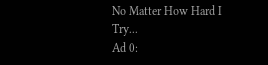No Matter How Hard I Try...
Ad 0: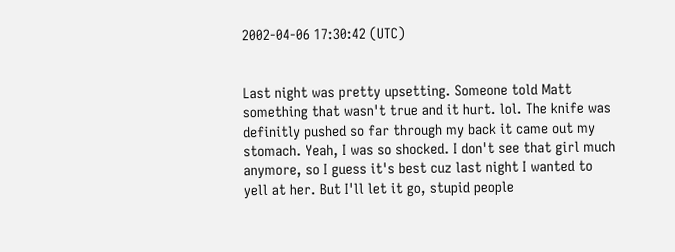2002-04-06 17:30:42 (UTC)


Last night was pretty upsetting. Someone told Matt
something that wasn't true and it hurt. lol. The knife was
definitly pushed so far through my back it came out my
stomach. Yeah, I was so shocked. I don't see that girl much
anymore, so I guess it's best cuz last night I wanted to
yell at her. But I'll let it go, stupid people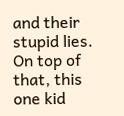and their
stupid lies.
On top of that, this one kid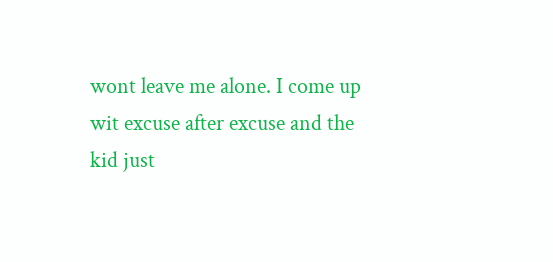wont leave me alone. I come up
wit excuse after excuse and the kid just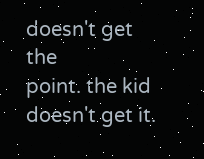doesn't get the
point. the kid doesn't get it.